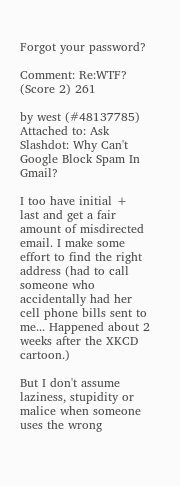Forgot your password?

Comment: Re:WTF? (Score 2) 261

by west (#48137785) Attached to: Ask Slashdot: Why Can't Google Block Spam In Gmail?

I too have initial + last and get a fair amount of misdirected email. I make some effort to find the right address (had to call someone who accidentally had her cell phone bills sent to me... Happened about 2 weeks after the XKCD cartoon.)

But I don't assume laziness, stupidity or malice when someone uses the wrong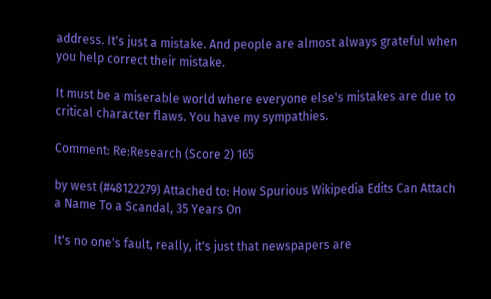address. It's just a mistake. And people are almost always grateful when you help correct their mistake.

It must be a miserable world where everyone else's mistakes are due to critical character flaws. You have my sympathies.

Comment: Re:Research (Score 2) 165

by west (#48122279) Attached to: How Spurious Wikipedia Edits Can Attach a Name To a Scandal, 35 Years On

It's no one's fault, really, it's just that newspapers are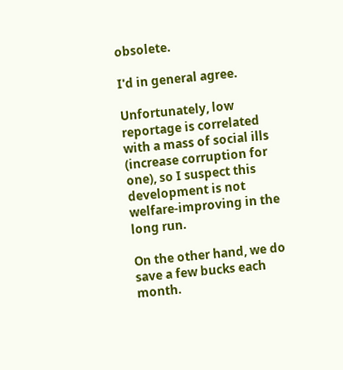obsolete.

I'd in general agree.

Unfortunately, low reportage is correlated with a mass of social ills (increase corruption for one), so I suspect this development is not welfare-improving in the long run.

On the other hand, we do save a few bucks each month.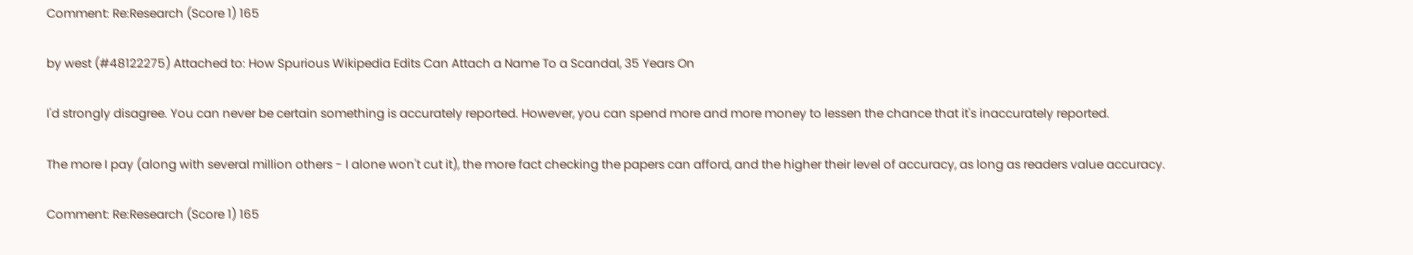Comment: Re:Research (Score 1) 165

by west (#48122275) Attached to: How Spurious Wikipedia Edits Can Attach a Name To a Scandal, 35 Years On

I'd strongly disagree. You can never be certain something is accurately reported. However, you can spend more and more money to lessen the chance that it's inaccurately reported.

The more I pay (along with several million others - I alone won't cut it), the more fact checking the papers can afford, and the higher their level of accuracy, as long as readers value accuracy.

Comment: Re:Research (Score 1) 165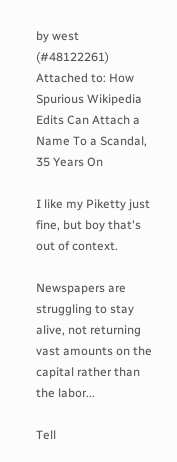by west (#48122261) Attached to: How Spurious Wikipedia Edits Can Attach a Name To a Scandal, 35 Years On

I like my Piketty just fine, but boy that's out of context.

Newspapers are struggling to stay alive, not returning vast amounts on the capital rather than the labor...

Tell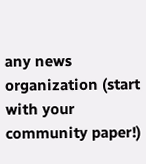any news organization (start with your community paper!)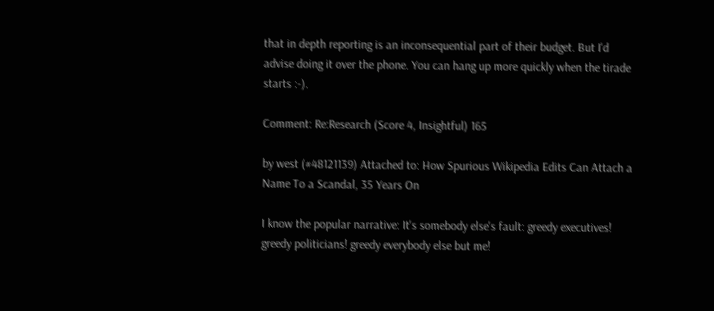that in depth reporting is an inconsequential part of their budget. But I'd advise doing it over the phone. You can hang up more quickly when the tirade starts :-).

Comment: Re:Research (Score 4, Insightful) 165

by west (#48121139) Attached to: How Spurious Wikipedia Edits Can Attach a Name To a Scandal, 35 Years On

I know the popular narrative: It's somebody else's fault: greedy executives! greedy politicians! greedy everybody else but me!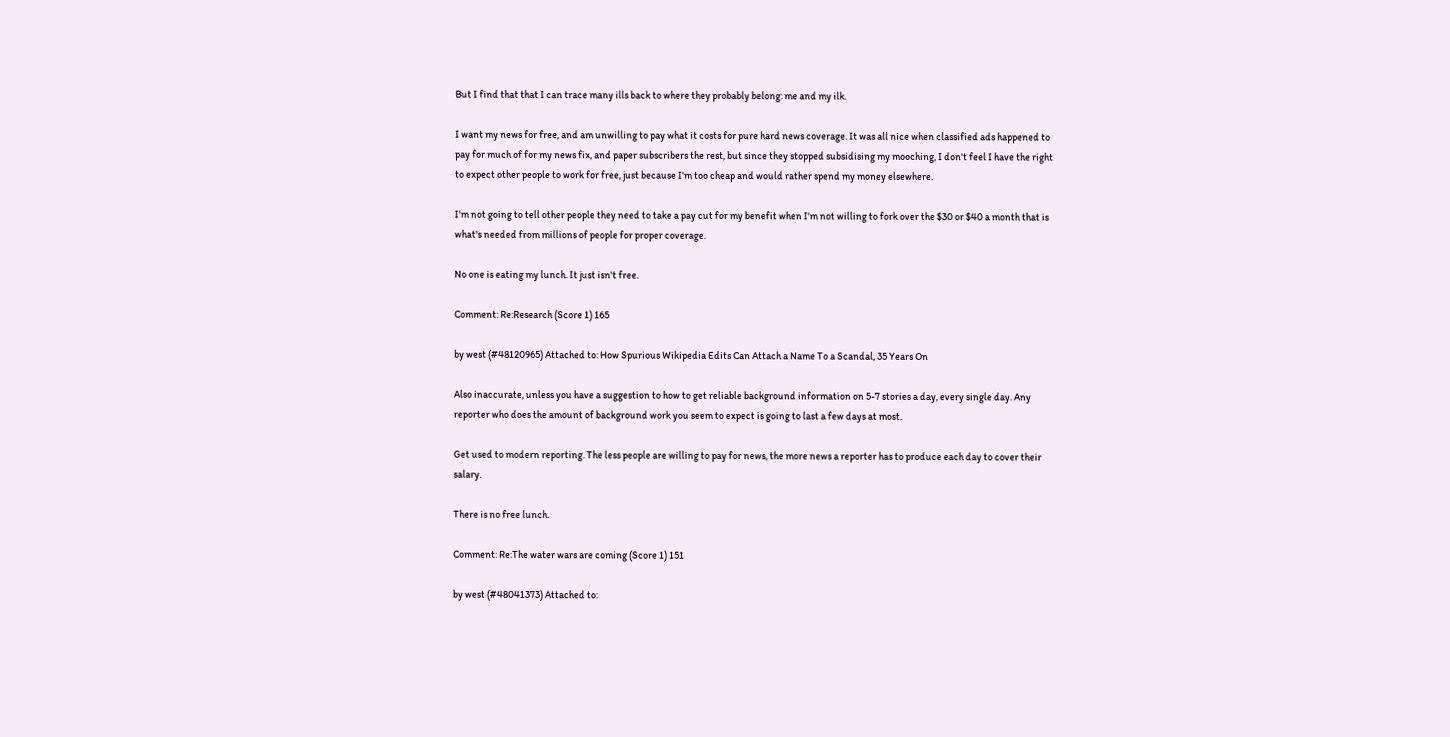But I find that that I can trace many ills back to where they probably belong: me and my ilk.

I want my news for free, and am unwilling to pay what it costs for pure hard news coverage. It was all nice when classified ads happened to pay for much of for my news fix, and paper subscribers the rest, but since they stopped subsidising my mooching, I don't feel I have the right to expect other people to work for free, just because I'm too cheap and would rather spend my money elsewhere.

I'm not going to tell other people they need to take a pay cut for my benefit when I'm not willing to fork over the $30 or $40 a month that is what's needed from millions of people for proper coverage.

No one is eating my lunch. It just isn't free.

Comment: Re:Research (Score 1) 165

by west (#48120965) Attached to: How Spurious Wikipedia Edits Can Attach a Name To a Scandal, 35 Years On

Also inaccurate, unless you have a suggestion to how to get reliable background information on 5-7 stories a day, every single day. Any reporter who does the amount of background work you seem to expect is going to last a few days at most.

Get used to modern reporting. The less people are willing to pay for news, the more news a reporter has to produce each day to cover their salary.

There is no free lunch.

Comment: Re:The water wars are coming (Score 1) 151

by west (#48041373) Attached to: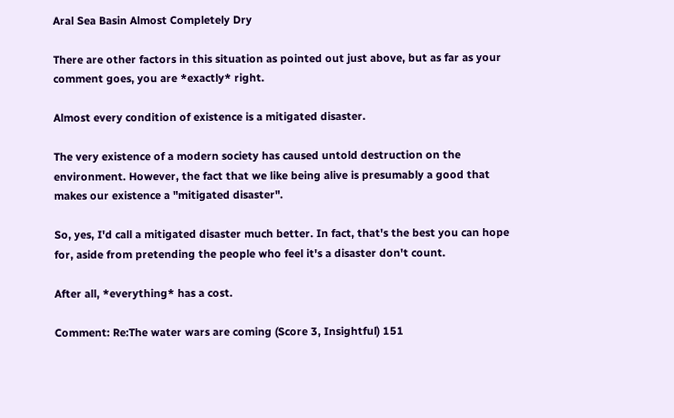Aral Sea Basin Almost Completely Dry

There are other factors in this situation as pointed out just above, but as far as your comment goes, you are *exactly* right.

Almost every condition of existence is a mitigated disaster.

The very existence of a modern society has caused untold destruction on the environment. However, the fact that we like being alive is presumably a good that makes our existence a "mitigated disaster".

So, yes, I'd call a mitigated disaster much better. In fact, that's the best you can hope for, aside from pretending the people who feel it's a disaster don't count.

After all, *everything* has a cost.

Comment: Re:The water wars are coming (Score 3, Insightful) 151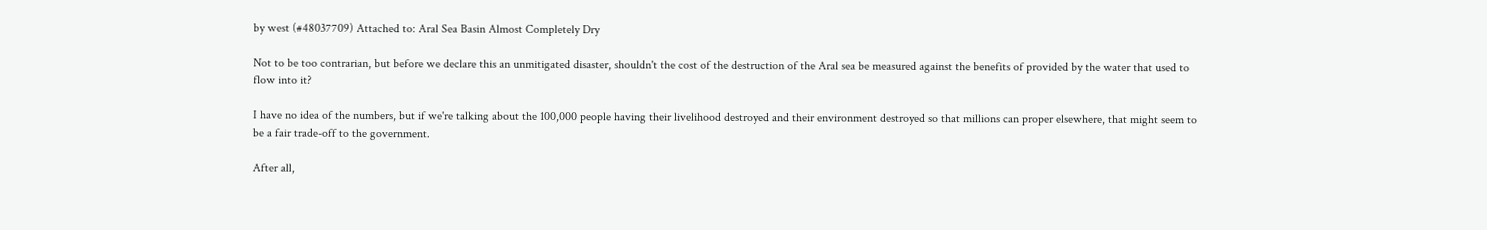by west (#48037709) Attached to: Aral Sea Basin Almost Completely Dry

Not to be too contrarian, but before we declare this an unmitigated disaster, shouldn't the cost of the destruction of the Aral sea be measured against the benefits of provided by the water that used to flow into it?

I have no idea of the numbers, but if we're talking about the 100,000 people having their livelihood destroyed and their environment destroyed so that millions can proper elsewhere, that might seem to be a fair trade-off to the government.

After all,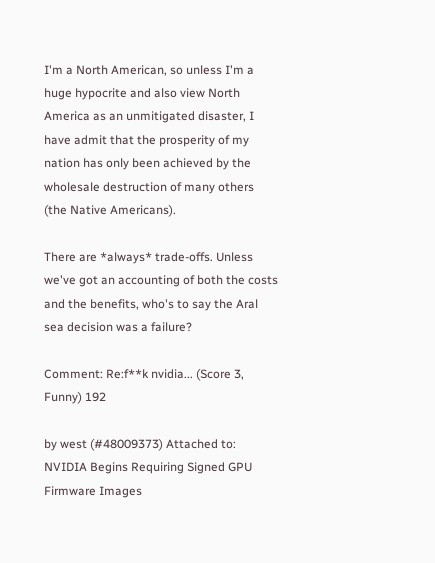I'm a North American, so unless I'm a huge hypocrite and also view North America as an unmitigated disaster, I have admit that the prosperity of my nation has only been achieved by the wholesale destruction of many others (the Native Americans).

There are *always* trade-offs. Unless we've got an accounting of both the costs and the benefits, who's to say the Aral sea decision was a failure?

Comment: Re:f**k nvidia... (Score 3, Funny) 192

by west (#48009373) Attached to: NVIDIA Begins Requiring Signed GPU Firmware Images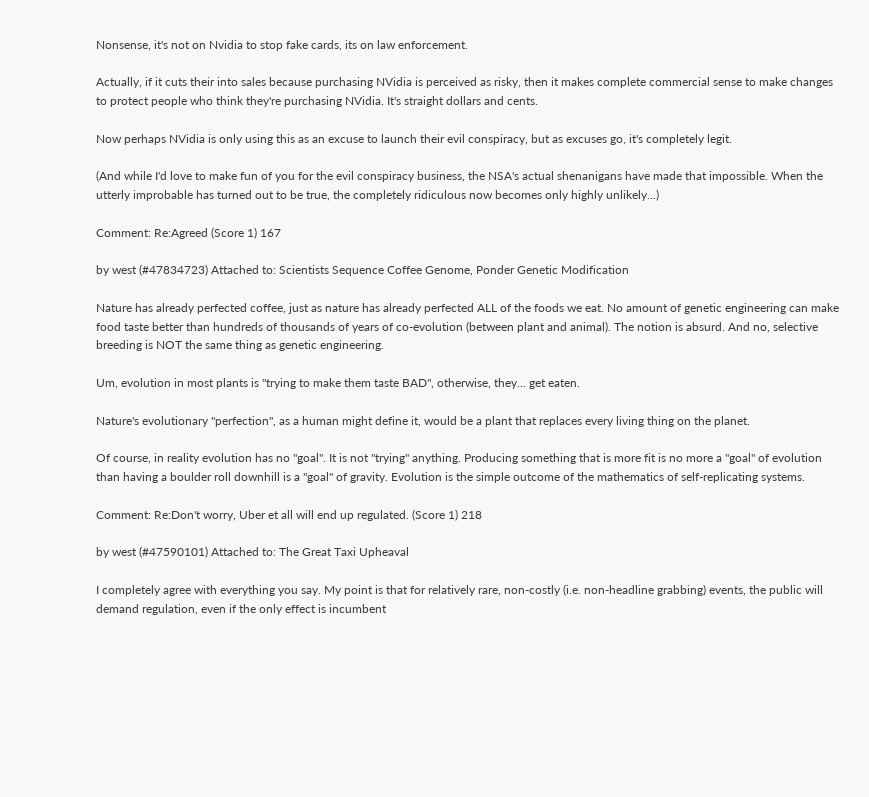Nonsense, it's not on Nvidia to stop fake cards, its on law enforcement.

Actually, if it cuts their into sales because purchasing NVidia is perceived as risky, then it makes complete commercial sense to make changes to protect people who think they're purchasing NVidia. It's straight dollars and cents.

Now perhaps NVidia is only using this as an excuse to launch their evil conspiracy, but as excuses go, it's completely legit.

(And while I'd love to make fun of you for the evil conspiracy business, the NSA's actual shenanigans have made that impossible. When the utterly improbable has turned out to be true, the completely ridiculous now becomes only highly unlikely...)

Comment: Re:Agreed (Score 1) 167

by west (#47834723) Attached to: Scientists Sequence Coffee Genome, Ponder Genetic Modification

Nature has already perfected coffee, just as nature has already perfected ALL of the foods we eat. No amount of genetic engineering can make food taste better than hundreds of thousands of years of co-evolution (between plant and animal). The notion is absurd. And no, selective breeding is NOT the same thing as genetic engineering.

Um, evolution in most plants is "trying to make them taste BAD", otherwise, they... get eaten.

Nature's evolutionary "perfection", as a human might define it, would be a plant that replaces every living thing on the planet.

Of course, in reality evolution has no "goal". It is not "trying" anything. Producing something that is more fit is no more a "goal" of evolution than having a boulder roll downhill is a "goal" of gravity. Evolution is the simple outcome of the mathematics of self-replicating systems.

Comment: Re:Don't worry, Uber et all will end up regulated. (Score 1) 218

by west (#47590101) Attached to: The Great Taxi Upheaval

I completely agree with everything you say. My point is that for relatively rare, non-costly (i.e. non-headline grabbing) events, the public will demand regulation, even if the only effect is incumbent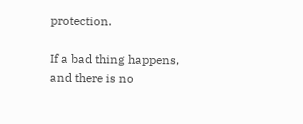protection.

If a bad thing happens, and there is no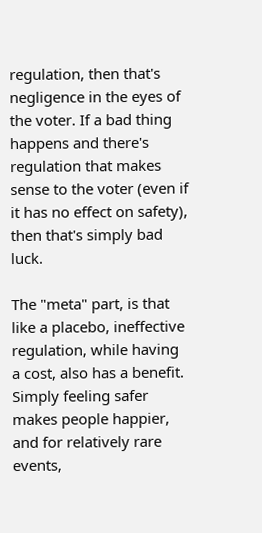regulation, then that's negligence in the eyes of the voter. If a bad thing happens and there's regulation that makes sense to the voter (even if it has no effect on safety), then that's simply bad luck.

The "meta" part, is that like a placebo, ineffective regulation, while having a cost, also has a benefit. Simply feeling safer makes people happier, and for relatively rare events,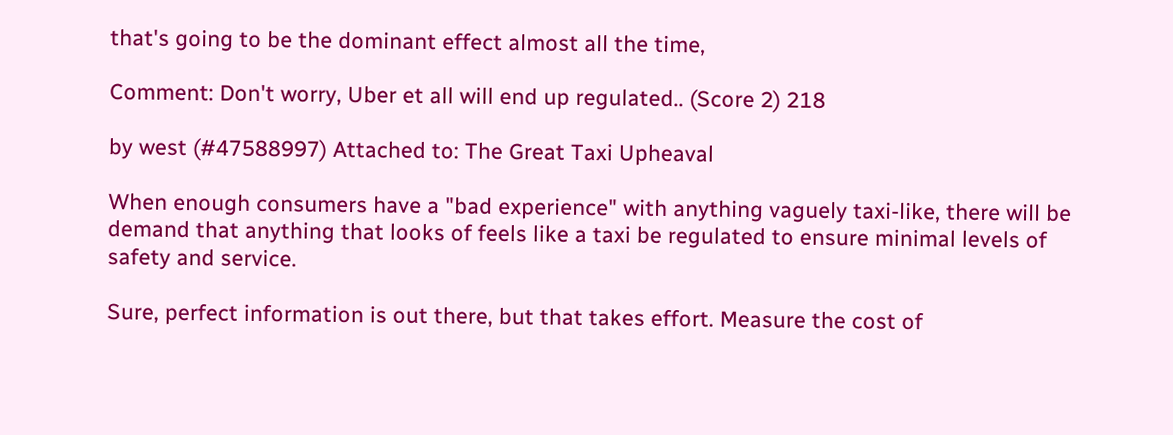that's going to be the dominant effect almost all the time,

Comment: Don't worry, Uber et all will end up regulated.. (Score 2) 218

by west (#47588997) Attached to: The Great Taxi Upheaval

When enough consumers have a "bad experience" with anything vaguely taxi-like, there will be demand that anything that looks of feels like a taxi be regulated to ensure minimal levels of safety and service.

Sure, perfect information is out there, but that takes effort. Measure the cost of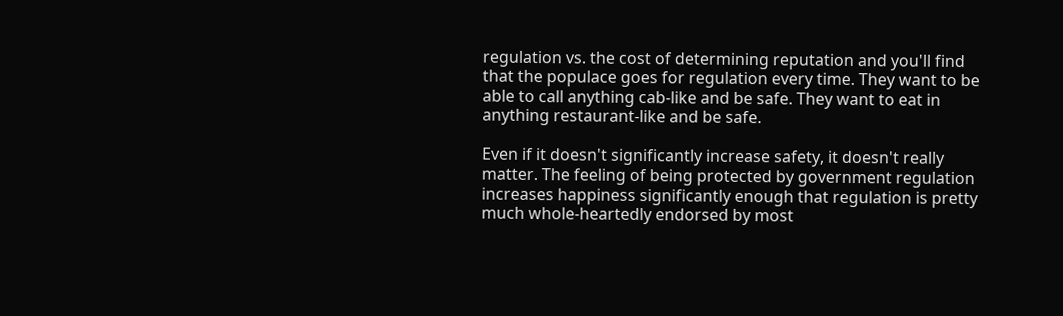regulation vs. the cost of determining reputation and you'll find that the populace goes for regulation every time. They want to be able to call anything cab-like and be safe. They want to eat in anything restaurant-like and be safe.

Even if it doesn't significantly increase safety, it doesn't really matter. The feeling of being protected by government regulation increases happiness significantly enough that regulation is pretty much whole-heartedly endorsed by most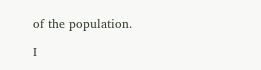of the population.

I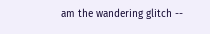am the wandering glitch --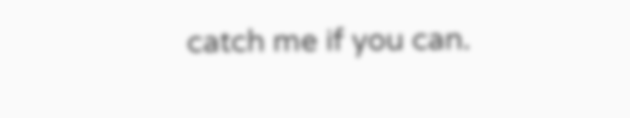catch me if you can.